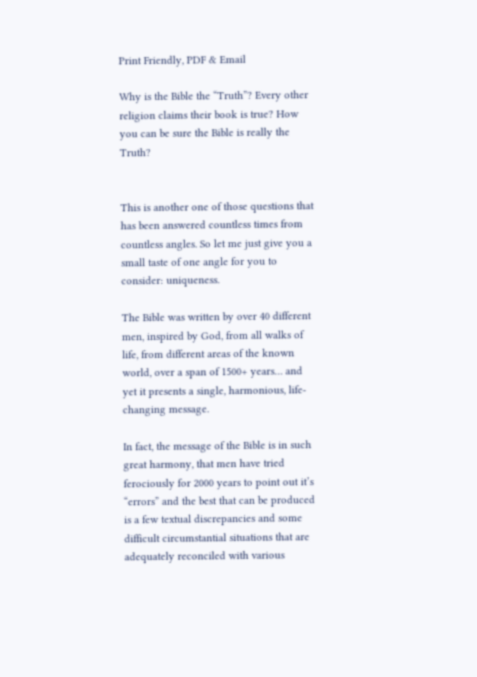Print Friendly, PDF & Email

Why is the Bible the “Truth”? Every other religion claims their book is true? How you can be sure the Bible is really the Truth?


This is another one of those questions that has been answered countless times from countless angles. So let me just give you a small taste of one angle for you to consider: uniqueness.

The Bible was written by over 40 different men, inspired by God, from all walks of life, from different areas of the known world, over a span of 1500+ years… and yet it presents a single, harmonious, life-changing message.

In fact, the message of the Bible is in such great harmony, that men have tried ferociously for 2000 years to point out it’s “errors” and the best that can be produced is a few textual discrepancies and some difficult circumstantial situations that are adequately reconciled with various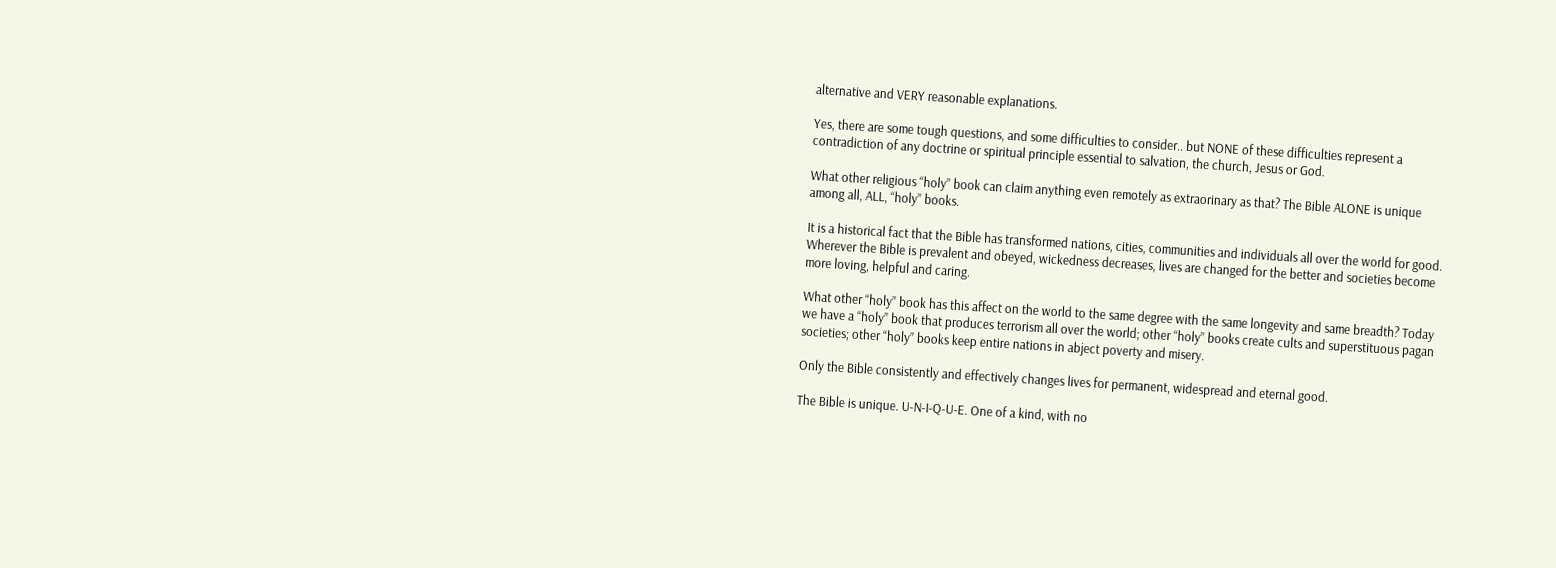alternative and VERY reasonable explanations.

Yes, there are some tough questions, and some difficulties to consider.. but NONE of these difficulties represent a contradiction of any doctrine or spiritual principle essential to salvation, the church, Jesus or God.

What other religious “holy” book can claim anything even remotely as extraorinary as that? The Bible ALONE is unique among all, ALL, “holy” books.

It is a historical fact that the Bible has transformed nations, cities, communities and individuals all over the world for good. Wherever the Bible is prevalent and obeyed, wickedness decreases, lives are changed for the better and societies become more loving, helpful and caring.

What other “holy” book has this affect on the world to the same degree with the same longevity and same breadth? Today we have a “holy” book that produces terrorism all over the world; other “holy” books create cults and superstituous pagan societies; other “holy” books keep entire nations in abject poverty and misery.

Only the Bible consistently and effectively changes lives for permanent, widespread and eternal good.

The Bible is unique. U-N-I-Q-U-E. One of a kind, with no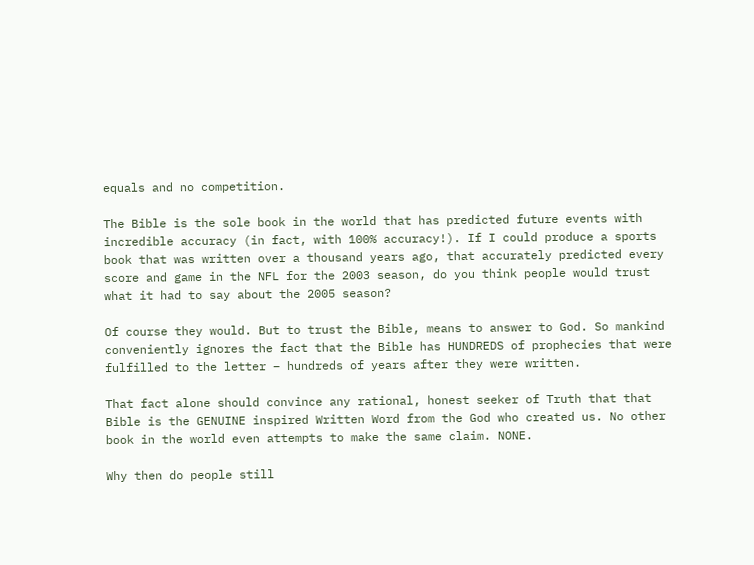equals and no competition.

The Bible is the sole book in the world that has predicted future events with incredible accuracy (in fact, with 100% accuracy!). If I could produce a sports book that was written over a thousand years ago, that accurately predicted every score and game in the NFL for the 2003 season, do you think people would trust what it had to say about the 2005 season?

Of course they would. But to trust the Bible, means to answer to God. So mankind conveniently ignores the fact that the Bible has HUNDREDS of prophecies that were fulfilled to the letter – hundreds of years after they were written.

That fact alone should convince any rational, honest seeker of Truth that that Bible is the GENUINE inspired Written Word from the God who created us. No other book in the world even attempts to make the same claim. NONE.

Why then do people still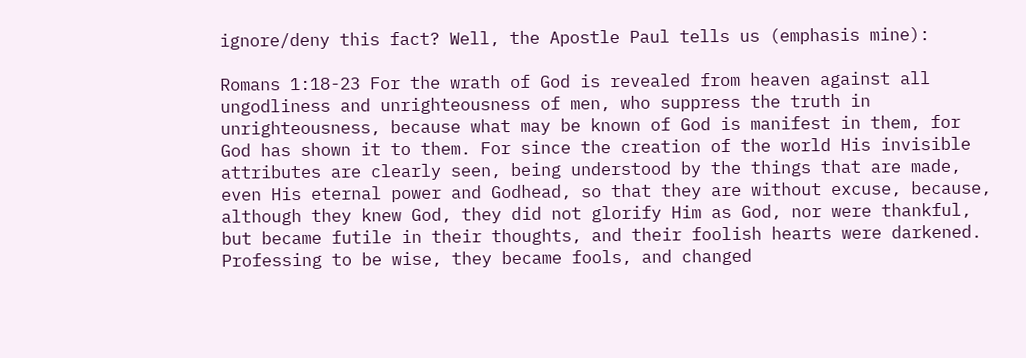ignore/deny this fact? Well, the Apostle Paul tells us (emphasis mine):

Romans 1:18-23 For the wrath of God is revealed from heaven against all ungodliness and unrighteousness of men, who suppress the truth in unrighteousness, because what may be known of God is manifest in them, for God has shown it to them. For since the creation of the world His invisible attributes are clearly seen, being understood by the things that are made, even His eternal power and Godhead, so that they are without excuse, because, although they knew God, they did not glorify Him as God, nor were thankful, but became futile in their thoughts, and their foolish hearts were darkened. Professing to be wise, they became fools, and changed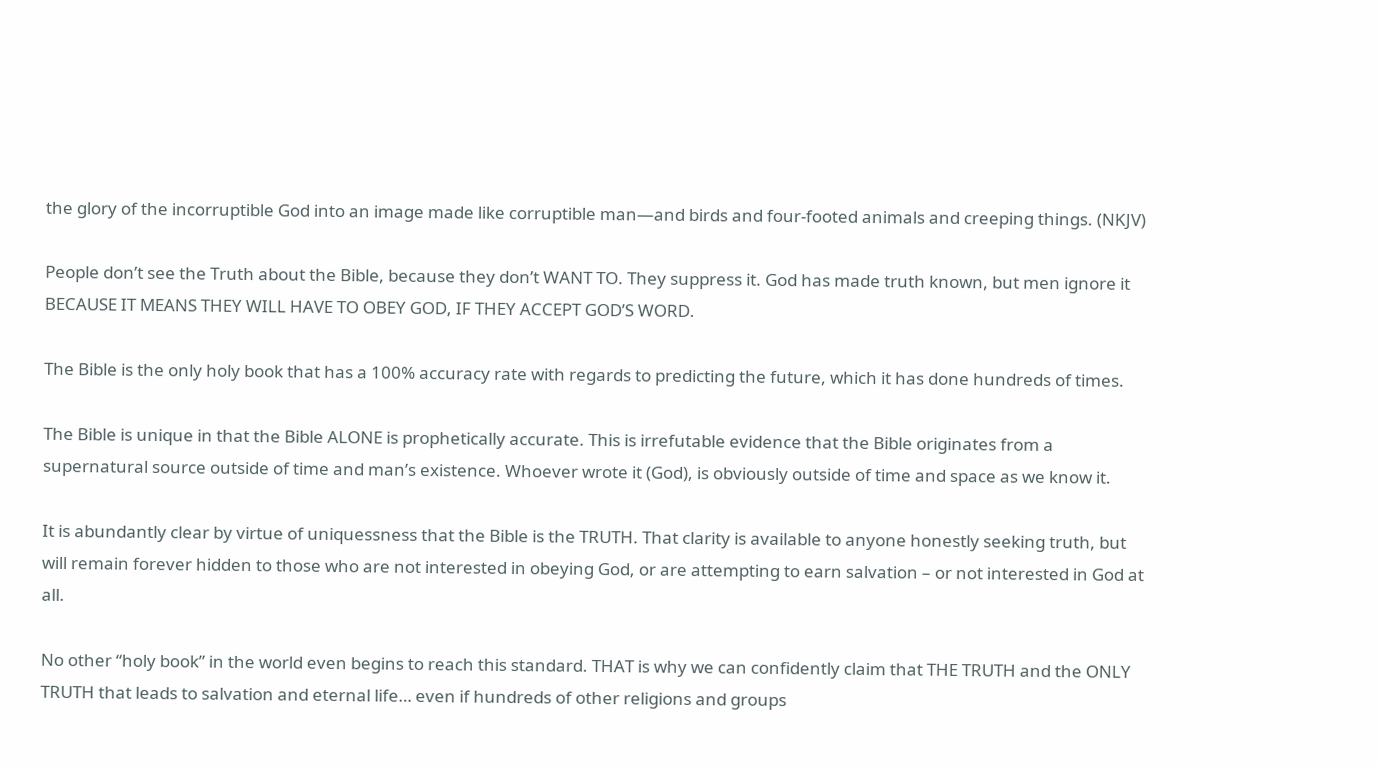the glory of the incorruptible God into an image made like corruptible man—and birds and four-footed animals and creeping things. (NKJV)

People don’t see the Truth about the Bible, because they don’t WANT TO. They suppress it. God has made truth known, but men ignore it BECAUSE IT MEANS THEY WILL HAVE TO OBEY GOD, IF THEY ACCEPT GOD’S WORD.

The Bible is the only holy book that has a 100% accuracy rate with regards to predicting the future, which it has done hundreds of times.

The Bible is unique in that the Bible ALONE is prophetically accurate. This is irrefutable evidence that the Bible originates from a supernatural source outside of time and man’s existence. Whoever wrote it (God), is obviously outside of time and space as we know it.

It is abundantly clear by virtue of uniquessness that the Bible is the TRUTH. That clarity is available to anyone honestly seeking truth, but will remain forever hidden to those who are not interested in obeying God, or are attempting to earn salvation – or not interested in God at all.

No other “holy book” in the world even begins to reach this standard. THAT is why we can confidently claim that THE TRUTH and the ONLY TRUTH that leads to salvation and eternal life… even if hundreds of other religions and groups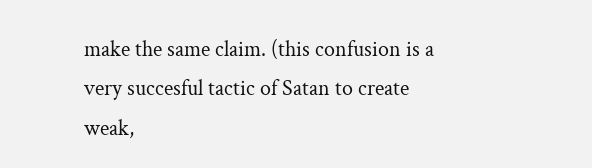make the same claim. (this confusion is a very succesful tactic of Satan to create weak,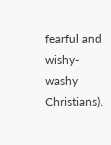fearful and wishy-washy Christians).